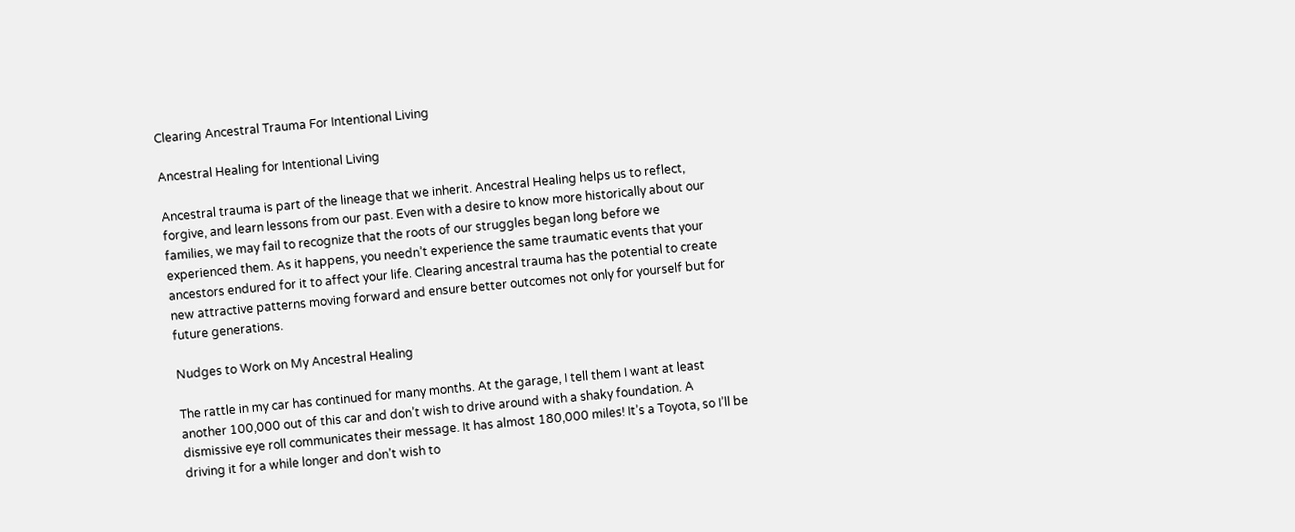Clearing Ancestral Trauma For Intentional Living

Ancestral Healing for Intentional Living

Ancestral trauma is part of the lineage that we inherit. Ancestral Healing helps us to reflect, forgive, and learn lessons from our past. Even with a desire to know more historically about our families, we may fail to recognize that the roots of our struggles began long before we experienced them. As it happens, you needn’t experience the same traumatic events that your ancestors endured for it to affect your life. Clearing ancestral trauma has the potential to create new attractive patterns moving forward and ensure better outcomes not only for yourself but for future generations.

Nudges to Work on My Ancestral Healing

The rattle in my car has continued for many months. At the garage, I tell them I want at least another 100,000 out of this car and don’t wish to drive around with a shaky foundation. A dismissive eye roll communicates their message. It has almost 180,000 miles! It’s a Toyota, so I’ll be driving it for a while longer and don’t wish to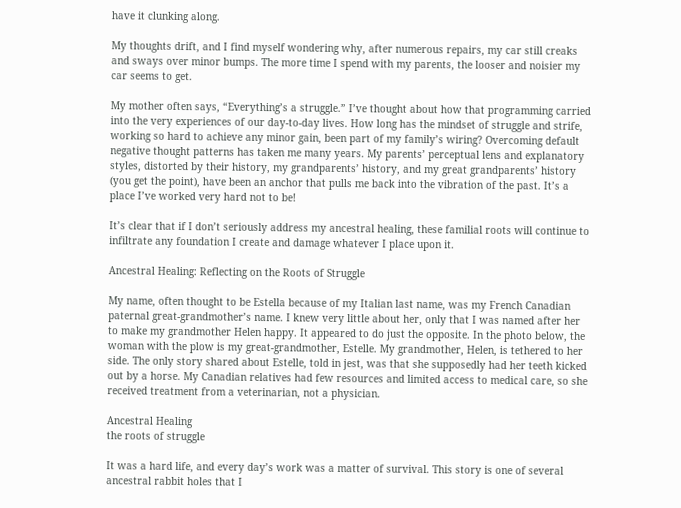have it clunking along.

My thoughts drift, and I find myself wondering why, after numerous repairs, my car still creaks and sways over minor bumps. The more time I spend with my parents, the looser and noisier my car seems to get.

My mother often says, “Everything’s a struggle.” I’ve thought about how that programming carried into the very experiences of our day-to-day lives. How long has the mindset of struggle and strife, working so hard to achieve any minor gain, been part of my family’s wiring? Overcoming default negative thought patterns has taken me many years. My parents’ perceptual lens and explanatory styles, distorted by their history, my grandparents’ history, and my great grandparents’ history (you get the point), have been an anchor that pulls me back into the vibration of the past. It’s a place I’ve worked very hard not to be!

It’s clear that if I don’t seriously address my ancestral healing, these familial roots will continue to infiltrate any foundation I create and damage whatever I place upon it.

Ancestral Healing: Reflecting on the Roots of Struggle

My name, often thought to be Estella because of my Italian last name, was my French Canadian paternal great-grandmother’s name. I knew very little about her, only that I was named after her to make my grandmother Helen happy. It appeared to do just the opposite. In the photo below, the woman with the plow is my great-grandmother, Estelle. My grandmother, Helen, is tethered to her side. The only story shared about Estelle, told in jest, was that she supposedly had her teeth kicked out by a horse. My Canadian relatives had few resources and limited access to medical care, so she received treatment from a veterinarian, not a physician.

Ancestral Healing
the roots of struggle

It was a hard life, and every day’s work was a matter of survival. This story is one of several ancestral rabbit holes that I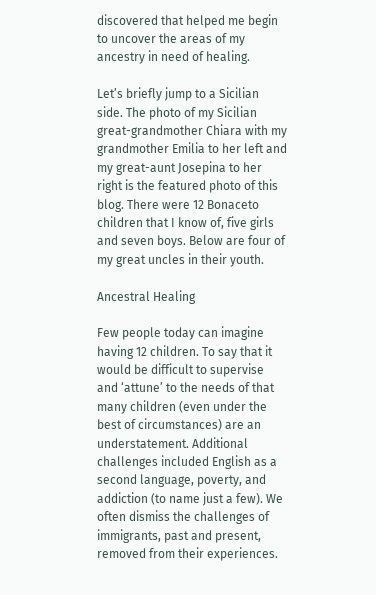discovered that helped me begin to uncover the areas of my ancestry in need of healing.

Let’s briefly jump to a Sicilian side. The photo of my Sicilian great-grandmother Chiara with my grandmother Emilia to her left and my great-aunt Josepina to her right is the featured photo of this blog. There were 12 Bonaceto children that I know of, five girls and seven boys. Below are four of my great uncles in their youth.

Ancestral Healing

Few people today can imagine having 12 children. To say that it would be difficult to supervise and ‘attune’ to the needs of that many children (even under the best of circumstances) are an understatement. Additional challenges included English as a second language, poverty, and addiction (to name just a few). We often dismiss the challenges of immigrants, past and present, removed from their experiences.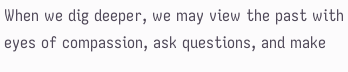When we dig deeper, we may view the past with eyes of compassion, ask questions, and make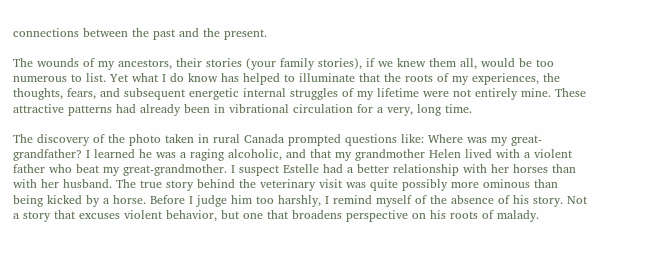connections between the past and the present.

The wounds of my ancestors, their stories (your family stories), if we knew them all, would be too numerous to list. Yet what I do know has helped to illuminate that the roots of my experiences, the thoughts, fears, and subsequent energetic internal struggles of my lifetime were not entirely mine. These attractive patterns had already been in vibrational circulation for a very, long time.

The discovery of the photo taken in rural Canada prompted questions like: Where was my great-grandfather? I learned he was a raging alcoholic, and that my grandmother Helen lived with a violent father who beat my great-grandmother. I suspect Estelle had a better relationship with her horses than with her husband. The true story behind the veterinary visit was quite possibly more ominous than being kicked by a horse. Before I judge him too harshly, I remind myself of the absence of his story. Not a story that excuses violent behavior, but one that broadens perspective on his roots of malady.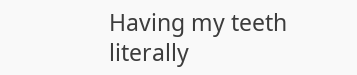Having my teeth literally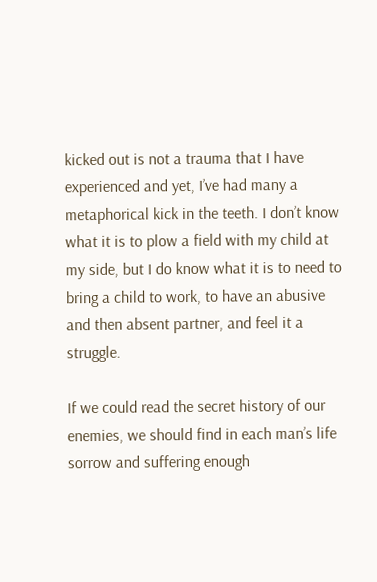kicked out is not a trauma that I have experienced and yet, I’ve had many a metaphorical kick in the teeth. I don’t know what it is to plow a field with my child at my side, but I do know what it is to need to bring a child to work, to have an abusive and then absent partner, and feel it a struggle.

If we could read the secret history of our enemies, we should find in each man’s life sorrow and suffering enough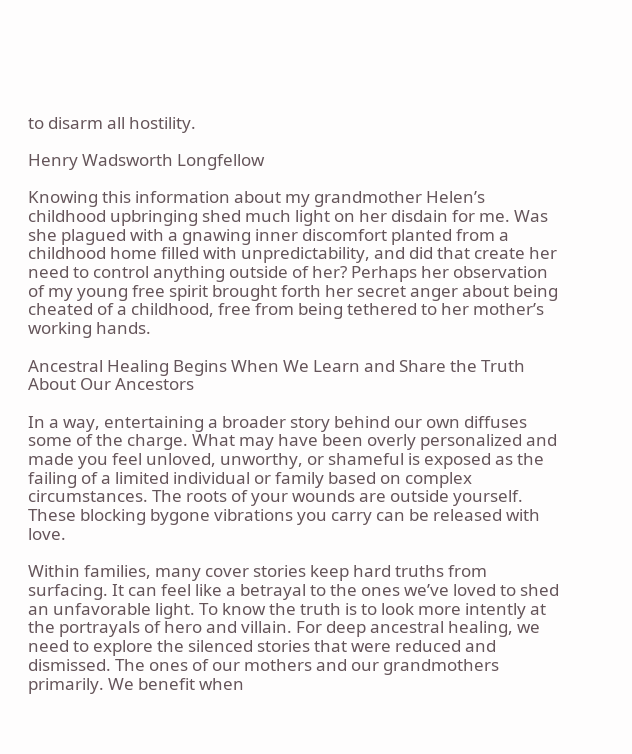to disarm all hostility.

Henry Wadsworth Longfellow

Knowing this information about my grandmother Helen’s childhood upbringing shed much light on her disdain for me. Was she plagued with a gnawing inner discomfort planted from a childhood home filled with unpredictability, and did that create her need to control anything outside of her? Perhaps her observation of my young free spirit brought forth her secret anger about being cheated of a childhood, free from being tethered to her mother’s working hands.

Ancestral Healing Begins When We Learn and Share the Truth About Our Ancestors

In a way, entertaining a broader story behind our own diffuses some of the charge. What may have been overly personalized and made you feel unloved, unworthy, or shameful is exposed as the failing of a limited individual or family based on complex circumstances. The roots of your wounds are outside yourself. These blocking bygone vibrations you carry can be released with love.

Within families, many cover stories keep hard truths from surfacing. It can feel like a betrayal to the ones we’ve loved to shed an unfavorable light. To know the truth is to look more intently at the portrayals of hero and villain. For deep ancestral healing, we need to explore the silenced stories that were reduced and dismissed. The ones of our mothers and our grandmothers primarily. We benefit when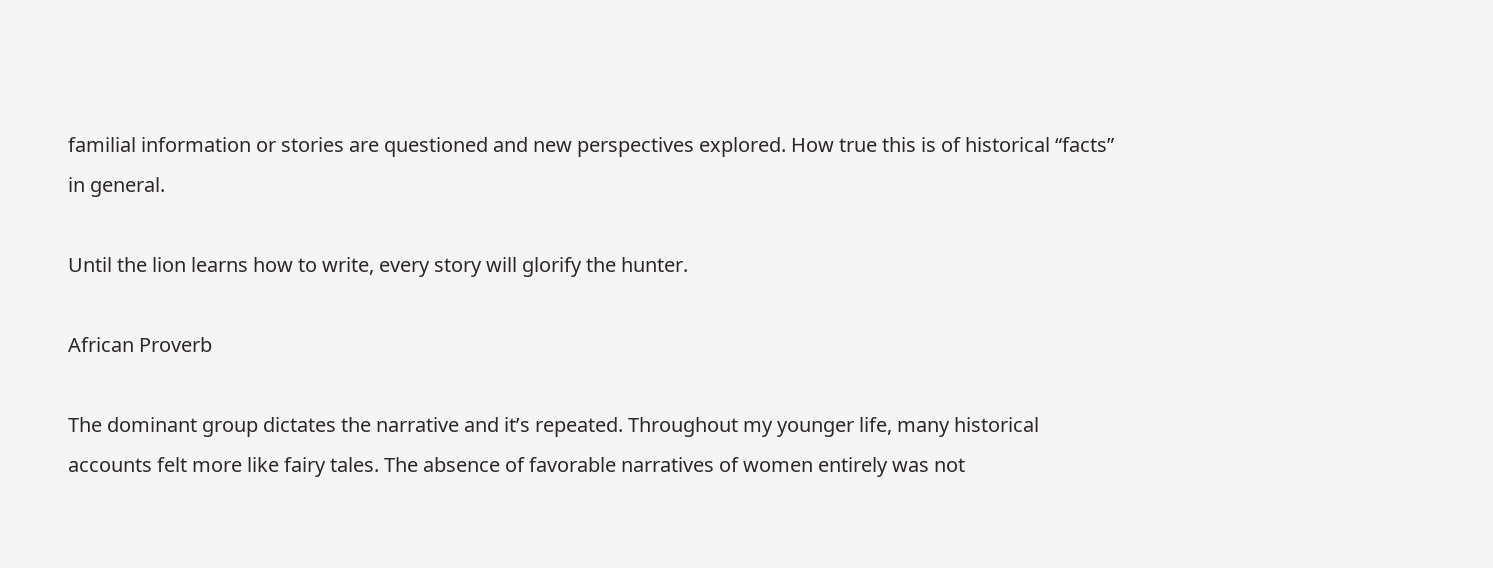familial information or stories are questioned and new perspectives explored. How true this is of historical “facts” in general.

Until the lion learns how to write, every story will glorify the hunter.

African Proverb

The dominant group dictates the narrative and it’s repeated. Throughout my younger life, many historical accounts felt more like fairy tales. The absence of favorable narratives of women entirely was not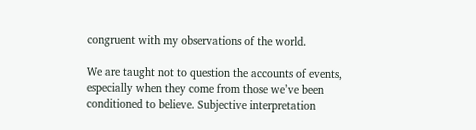congruent with my observations of the world.

We are taught not to question the accounts of events, especially when they come from those we’ve been conditioned to believe. Subjective interpretation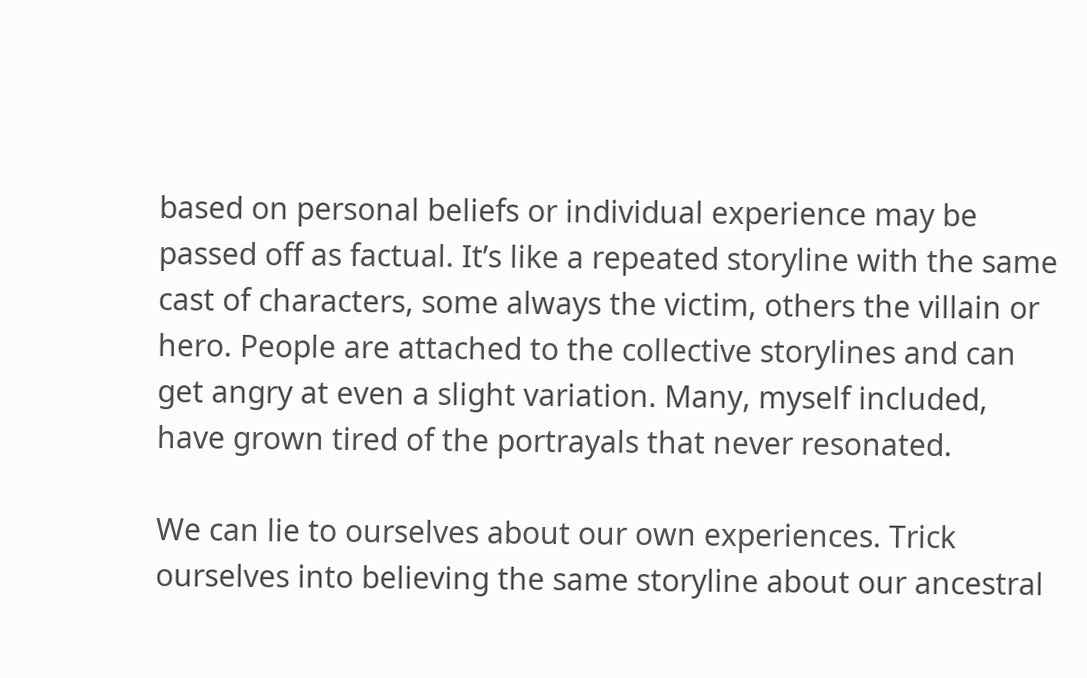based on personal beliefs or individual experience may be passed off as factual. It’s like a repeated storyline with the same cast of characters, some always the victim, others the villain or hero. People are attached to the collective storylines and can get angry at even a slight variation. Many, myself included, have grown tired of the portrayals that never resonated.

We can lie to ourselves about our own experiences. Trick ourselves into believing the same storyline about our ancestral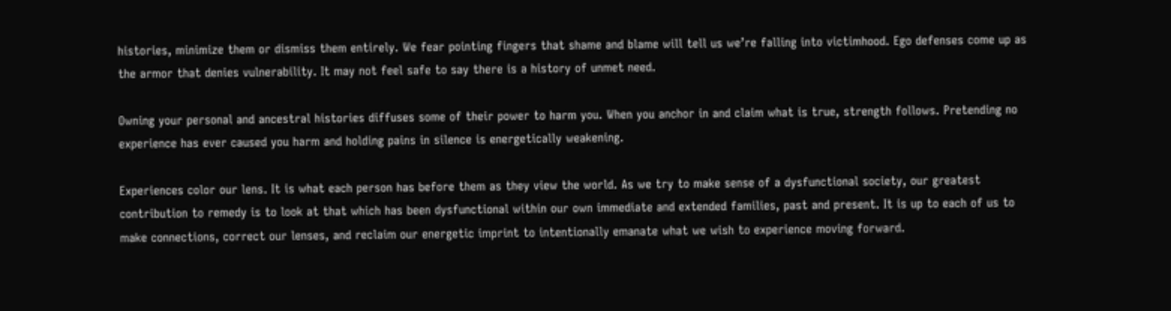histories, minimize them or dismiss them entirely. We fear pointing fingers that shame and blame will tell us we’re falling into victimhood. Ego defenses come up as the armor that denies vulnerability. It may not feel safe to say there is a history of unmet need.

Owning your personal and ancestral histories diffuses some of their power to harm you. When you anchor in and claim what is true, strength follows. Pretending no experience has ever caused you harm and holding pains in silence is energetically weakening.

Experiences color our lens. It is what each person has before them as they view the world. As we try to make sense of a dysfunctional society, our greatest contribution to remedy is to look at that which has been dysfunctional within our own immediate and extended families, past and present. It is up to each of us to make connections, correct our lenses, and reclaim our energetic imprint to intentionally emanate what we wish to experience moving forward.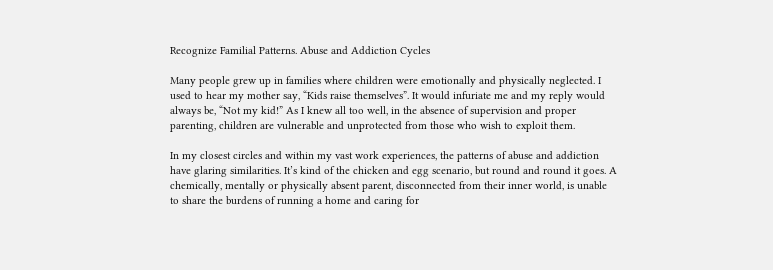Recognize Familial Patterns. Abuse and Addiction Cycles

Many people grew up in families where children were emotionally and physically neglected. I used to hear my mother say, “Kids raise themselves”. It would infuriate me and my reply would always be, “Not my kid!” As I knew all too well, in the absence of supervision and proper parenting, children are vulnerable and unprotected from those who wish to exploit them.

In my closest circles and within my vast work experiences, the patterns of abuse and addiction have glaring similarities. It’s kind of the chicken and egg scenario, but round and round it goes. A chemically, mentally or physically absent parent, disconnected from their inner world, is unable to share the burdens of running a home and caring for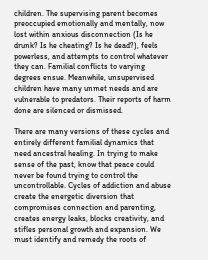children. The supervising parent becomes preoccupied emotionally and mentally, now lost within anxious disconnection (Is he drunk? Is he cheating? Is he dead?), feels powerless, and attempts to control whatever they can. Familial conflicts to varying degrees ensue. Meanwhile, unsupervised children have many unmet needs and are vulnerable to predators. Their reports of harm done are silenced or dismissed.

There are many versions of these cycles and entirely different familial dynamics that need ancestral healing. In trying to make sense of the past, know that peace could never be found trying to control the uncontrollable. Cycles of addiction and abuse create the energetic diversion that compromises connection and parenting, creates energy leaks, blocks creativity, and stifles personal growth and expansion. We must identify and remedy the roots of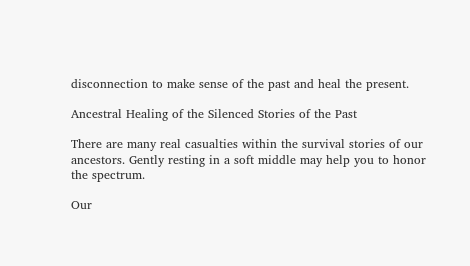disconnection to make sense of the past and heal the present.

Ancestral Healing of the Silenced Stories of the Past

There are many real casualties within the survival stories of our ancestors. Gently resting in a soft middle may help you to honor the spectrum.

Our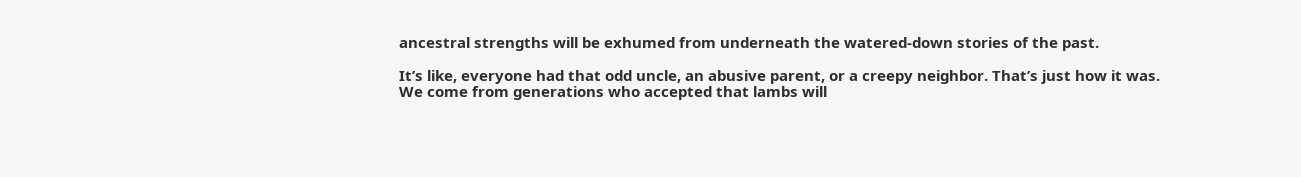ancestral strengths will be exhumed from underneath the watered-down stories of the past.

It’s like, everyone had that odd uncle, an abusive parent, or a creepy neighbor. That’s just how it was. We come from generations who accepted that lambs will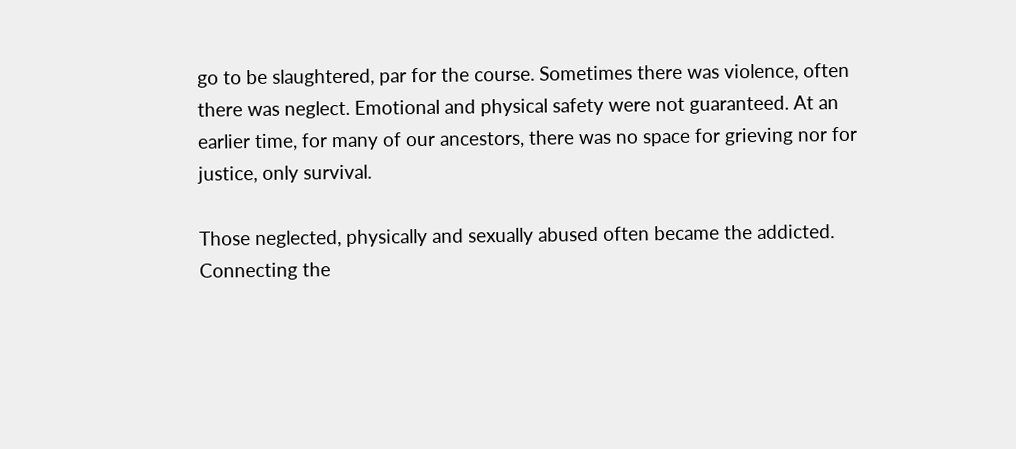go to be slaughtered, par for the course. Sometimes there was violence, often there was neglect. Emotional and physical safety were not guaranteed. At an earlier time, for many of our ancestors, there was no space for grieving nor for justice, only survival.

Those neglected, physically and sexually abused often became the addicted. Connecting the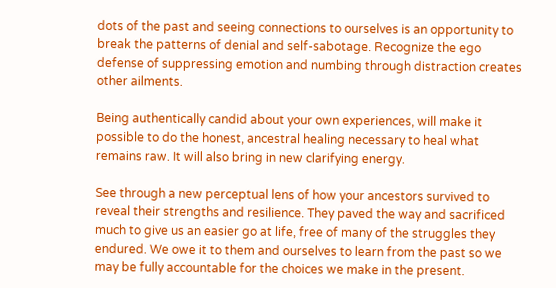dots of the past and seeing connections to ourselves is an opportunity to break the patterns of denial and self-sabotage. Recognize the ego defense of suppressing emotion and numbing through distraction creates other ailments.

Being authentically candid about your own experiences, will make it possible to do the honest, ancestral healing necessary to heal what remains raw. It will also bring in new clarifying energy.

See through a new perceptual lens of how your ancestors survived to reveal their strengths and resilience. They paved the way and sacrificed much to give us an easier go at life, free of many of the struggles they endured. We owe it to them and ourselves to learn from the past so we may be fully accountable for the choices we make in the present.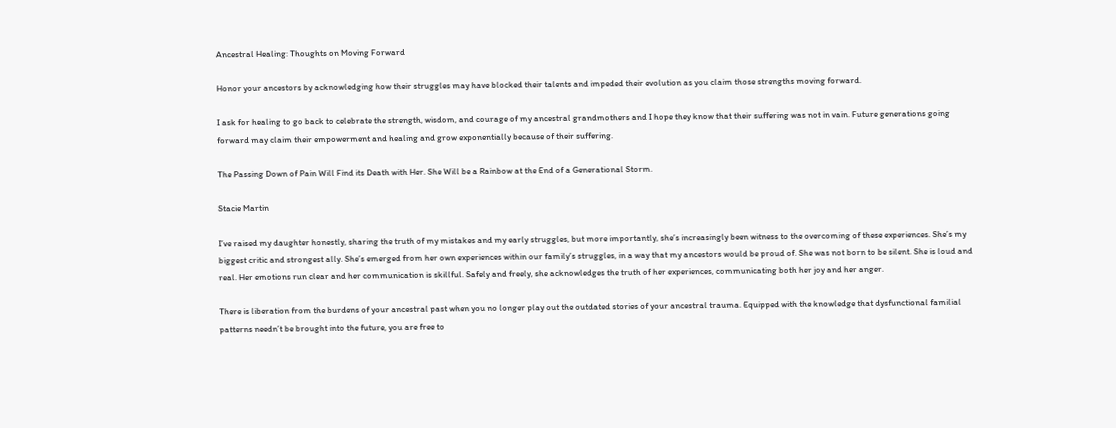Ancestral Healing: Thoughts on Moving Forward

Honor your ancestors by acknowledging how their struggles may have blocked their talents and impeded their evolution as you claim those strengths moving forward.

I ask for healing to go back to celebrate the strength, wisdom, and courage of my ancestral grandmothers and I hope they know that their suffering was not in vain. Future generations going forward may claim their empowerment and healing and grow exponentially because of their suffering.

The Passing Down of Pain Will Find its Death with Her. She Will be a Rainbow at the End of a Generational Storm.

Stacie Martin

I’ve raised my daughter honestly, sharing the truth of my mistakes and my early struggles, but more importantly, she’s increasingly been witness to the overcoming of these experiences. She’s my biggest critic and strongest ally. She’s emerged from her own experiences within our family’s struggles, in a way that my ancestors would be proud of. She was not born to be silent. She is loud and real. Her emotions run clear and her communication is skillful. Safely and freely, she acknowledges the truth of her experiences, communicating both her joy and her anger.

There is liberation from the burdens of your ancestral past when you no longer play out the outdated stories of your ancestral trauma. Equipped with the knowledge that dysfunctional familial patterns needn’t be brought into the future, you are free to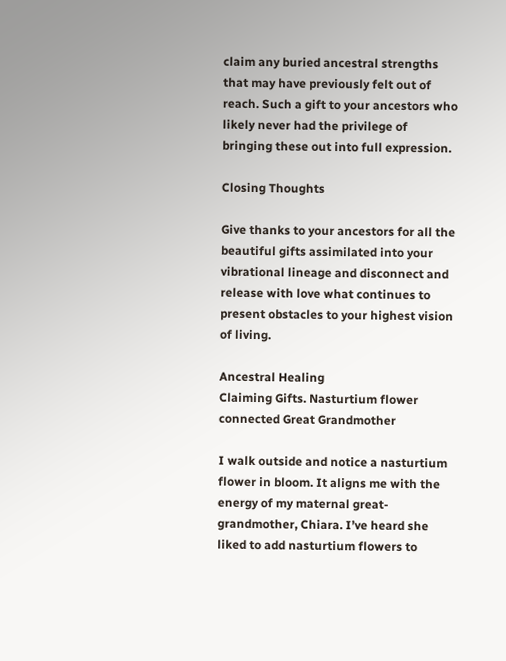claim any buried ancestral strengths that may have previously felt out of reach. Such a gift to your ancestors who likely never had the privilege of bringing these out into full expression.

Closing Thoughts

Give thanks to your ancestors for all the beautiful gifts assimilated into your vibrational lineage and disconnect and release with love what continues to present obstacles to your highest vision of living.

Ancestral Healing
Claiming Gifts. Nasturtium flower connected Great Grandmother

I walk outside and notice a nasturtium flower in bloom. It aligns me with the energy of my maternal great-grandmother, Chiara. I’ve heard she liked to add nasturtium flowers to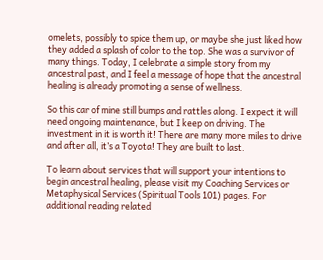omelets, possibly to spice them up, or maybe she just liked how they added a splash of color to the top. She was a survivor of many things. Today, I celebrate a simple story from my ancestral past, and I feel a message of hope that the ancestral healing is already promoting a sense of wellness.

So this car of mine still bumps and rattles along. I expect it will need ongoing maintenance, but I keep on driving. The investment in it is worth it! There are many more miles to drive and after all, it’s a Toyota! They are built to last.

To learn about services that will support your intentions to begin ancestral healing, please visit my Coaching Services or Metaphysical Services (Spiritual Tools 101) pages. For additional reading related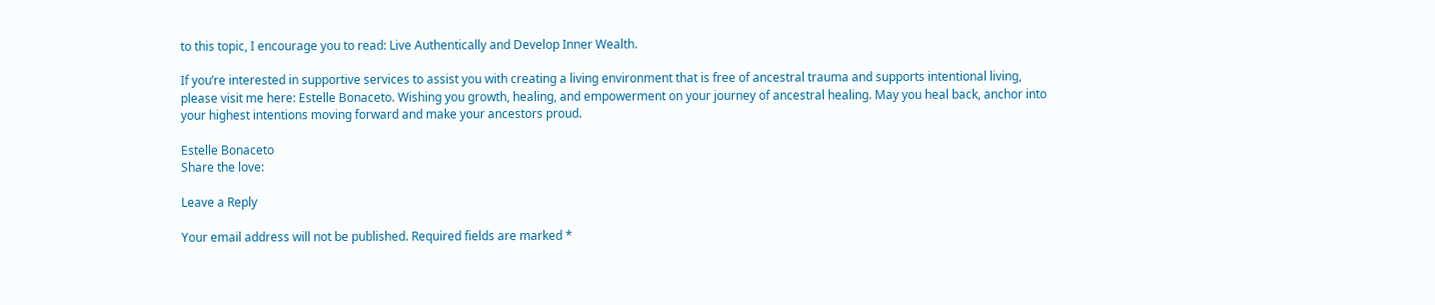to this topic, I encourage you to read: Live Authentically and Develop Inner Wealth.

If you’re interested in supportive services to assist you with creating a living environment that is free of ancestral trauma and supports intentional living, please visit me here: Estelle Bonaceto. Wishing you growth, healing, and empowerment on your journey of ancestral healing. May you heal back, anchor into your highest intentions moving forward and make your ancestors proud.

Estelle Bonaceto
Share the love:

Leave a Reply

Your email address will not be published. Required fields are marked *